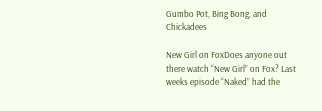Gumbo Pot, Bing Bong, and Chickadees

New Girl on FoxDoes anyone out there watch “New Girl” on Fox? Last weeks episode “Naked” had the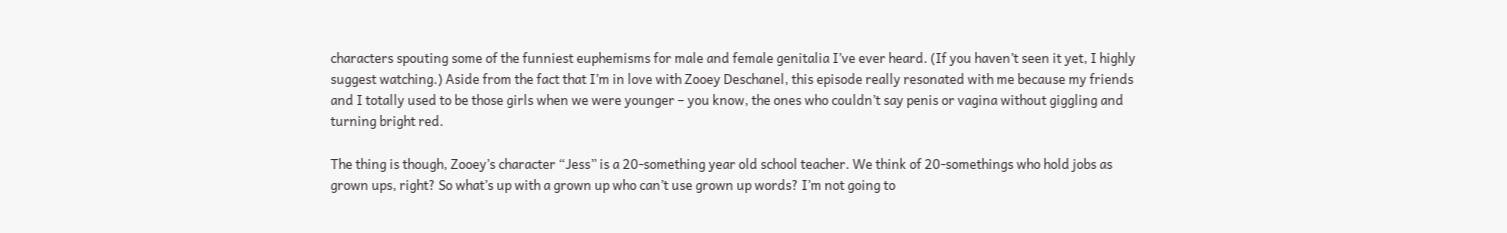characters spouting some of the funniest euphemisms for male and female genitalia I’ve ever heard. (If you haven’t seen it yet, I highly suggest watching.) Aside from the fact that I’m in love with Zooey Deschanel, this episode really resonated with me because my friends and I totally used to be those girls when we were younger – you know, the ones who couldn’t say penis or vagina without giggling and turning bright red.

The thing is though, Zooey’s character “Jess” is a 20-something year old school teacher. We think of 20-somethings who hold jobs as grown ups, right? So what’s up with a grown up who can’t use grown up words? I’m not going to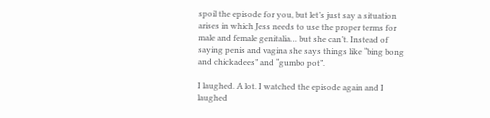spoil the episode for you, but let’s just say a situation arises in which Jess needs to use the proper terms for male and female genitalia… but she can’t. Instead of saying penis and vagina she says things like “bing bong and chickadees” and “gumbo pot”.

I laughed. A lot. I watched the episode again and I laughed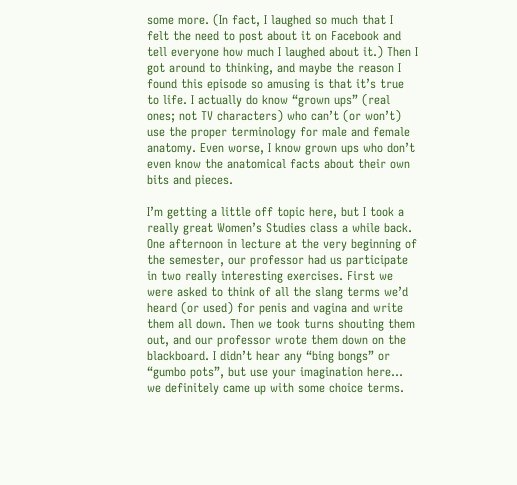some more. (In fact, I laughed so much that I felt the need to post about it on Facebook and tell everyone how much I laughed about it.) Then I got around to thinking, and maybe the reason I found this episode so amusing is that it’s true to life. I actually do know “grown ups” (real ones; not TV characters) who can’t (or won’t) use the proper terminology for male and female anatomy. Even worse, I know grown ups who don’t even know the anatomical facts about their own bits and pieces.

I’m getting a little off topic here, but I took a really great Women’s Studies class a while back. One afternoon in lecture at the very beginning of the semester, our professor had us participate in two really interesting exercises. First we were asked to think of all the slang terms we’d heard (or used) for penis and vagina and write them all down. Then we took turns shouting them out, and our professor wrote them down on the blackboard. I didn’t hear any “bing bongs” or “gumbo pots”, but use your imagination here… we definitely came up with some choice terms.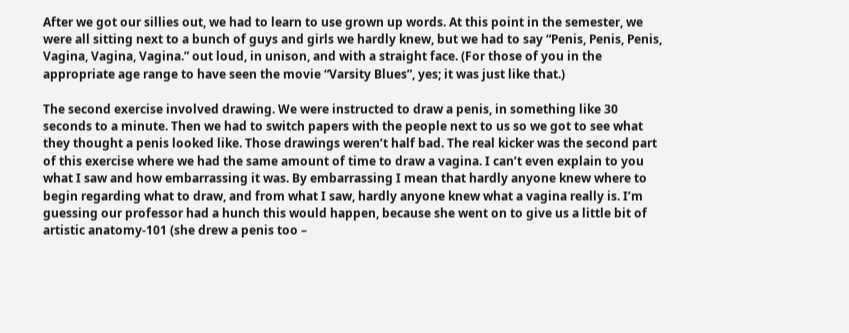After we got our sillies out, we had to learn to use grown up words. At this point in the semester, we were all sitting next to a bunch of guys and girls we hardly knew, but we had to say “Penis, Penis, Penis, Vagina, Vagina, Vagina.” out loud, in unison, and with a straight face. (For those of you in the appropriate age range to have seen the movie “Varsity Blues”, yes; it was just like that.)

The second exercise involved drawing. We were instructed to draw a penis, in something like 30 seconds to a minute. Then we had to switch papers with the people next to us so we got to see what they thought a penis looked like. Those drawings weren’t half bad. The real kicker was the second part of this exercise where we had the same amount of time to draw a vagina. I can’t even explain to you what I saw and how embarrassing it was. By embarrassing I mean that hardly anyone knew where to begin regarding what to draw, and from what I saw, hardly anyone knew what a vagina really is. I’m guessing our professor had a hunch this would happen, because she went on to give us a little bit of artistic anatomy-101 (she drew a penis too –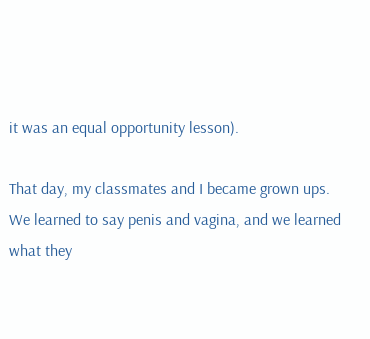it was an equal opportunity lesson).

That day, my classmates and I became grown ups. We learned to say penis and vagina, and we learned what they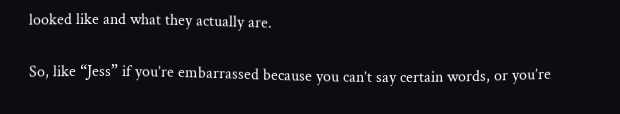looked like and what they actually are.

So, like “Jess” if you’re embarrassed because you can’t say certain words, or you’re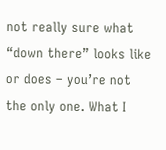not really sure what “down there” looks like or does – you’re not the only one. What I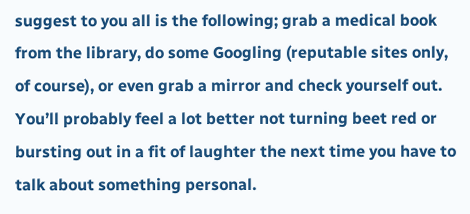suggest to you all is the following; grab a medical book from the library, do some Googling (reputable sites only, of course), or even grab a mirror and check yourself out. You’ll probably feel a lot better not turning beet red or bursting out in a fit of laughter the next time you have to talk about something personal.